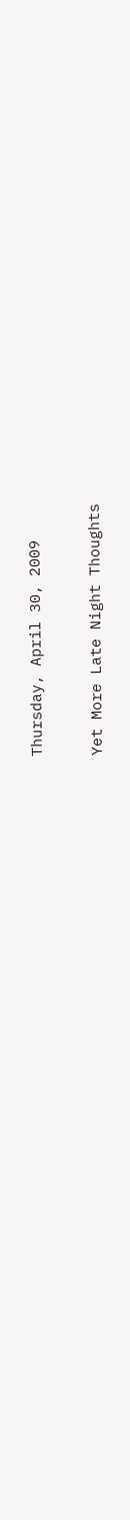Thursday, April 30, 2009

Yet More Late Night Thoughts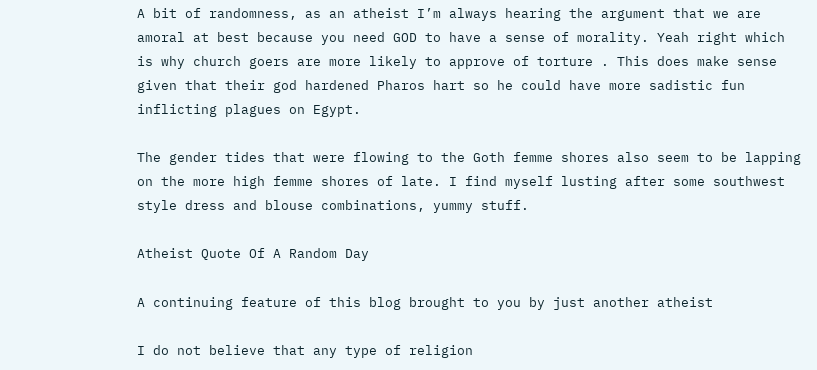A bit of randomness, as an atheist I’m always hearing the argument that we are amoral at best because you need GOD to have a sense of morality. Yeah right which is why church goers are more likely to approve of torture . This does make sense given that their god hardened Pharos hart so he could have more sadistic fun inflicting plagues on Egypt.

The gender tides that were flowing to the Goth femme shores also seem to be lapping on the more high femme shores of late. I find myself lusting after some southwest style dress and blouse combinations, yummy stuff.

Atheist Quote Of A Random Day

A continuing feature of this blog brought to you by just another atheist

I do not believe that any type of religion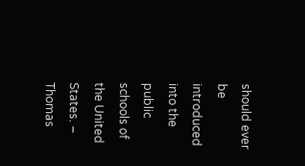should ever be introduced into the public schools of the United States. – Thomas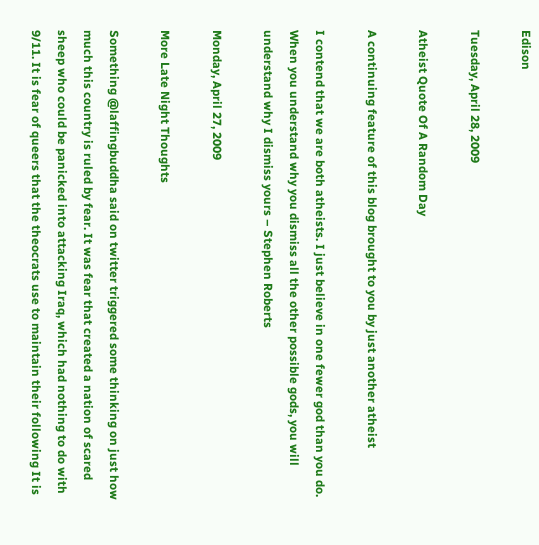Edison

Tuesday, April 28, 2009

Atheist Quote Of A Random Day

A continuing feature of this blog brought to you by just another atheist

I contend that we are both atheists. I just believe in one fewer god than you do. When you understand why you dismiss all the other possible gods, you will understand why I dismiss yours – Stephen Roberts

Monday, April 27, 2009

More Late Night Thoughts

Something @laffingbuddha said on twitter triggered some thinking on just how much this country is ruled by fear. It was fear that created a nation of scared sheep who could be panicked into attacking Iraq, which had nothing to do with 9/11. It is fear of queers that the theocrats use to maintain their following It is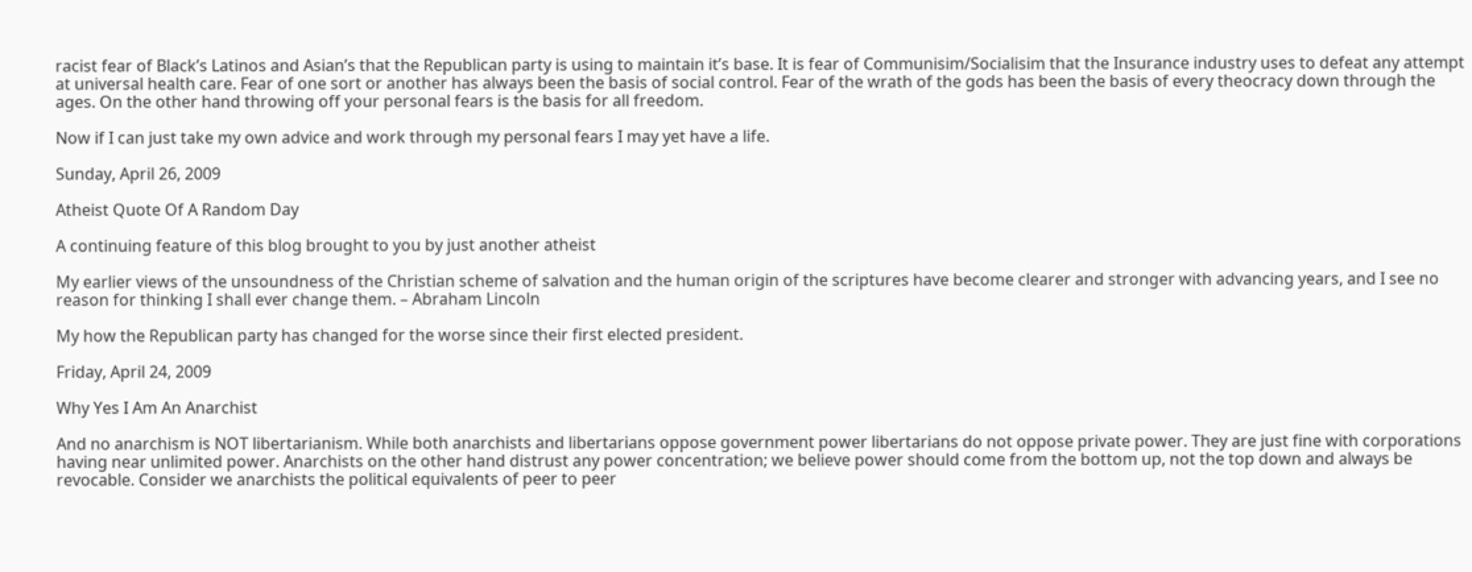racist fear of Black’s Latinos and Asian’s that the Republican party is using to maintain it’s base. It is fear of Communisim/Socialisim that the Insurance industry uses to defeat any attempt at universal health care. Fear of one sort or another has always been the basis of social control. Fear of the wrath of the gods has been the basis of every theocracy down through the ages. On the other hand throwing off your personal fears is the basis for all freedom.

Now if I can just take my own advice and work through my personal fears I may yet have a life.

Sunday, April 26, 2009

Atheist Quote Of A Random Day

A continuing feature of this blog brought to you by just another atheist

My earlier views of the unsoundness of the Christian scheme of salvation and the human origin of the scriptures have become clearer and stronger with advancing years, and I see no reason for thinking I shall ever change them. – Abraham Lincoln

My how the Republican party has changed for the worse since their first elected president.

Friday, April 24, 2009

Why Yes I Am An Anarchist

And no anarchism is NOT libertarianism. While both anarchists and libertarians oppose government power libertarians do not oppose private power. They are just fine with corporations having near unlimited power. Anarchists on the other hand distrust any power concentration; we believe power should come from the bottom up, not the top down and always be revocable. Consider we anarchists the political equivalents of peer to peer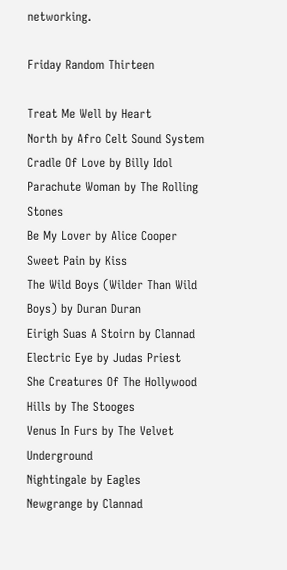networking.

Friday Random Thirteen

Treat Me Well by Heart
North by Afro Celt Sound System
Cradle Of Love by Billy Idol
Parachute Woman by The Rolling Stones
Be My Lover by Alice Cooper
Sweet Pain by Kiss
The Wild Boys (Wilder Than Wild Boys) by Duran Duran
Eirigh Suas A Stoirn by Clannad
Electric Eye by Judas Priest
She Creatures Of The Hollywood Hills by The Stooges
Venus In Furs by The Velvet Underground
Nightingale by Eagles
Newgrange by Clannad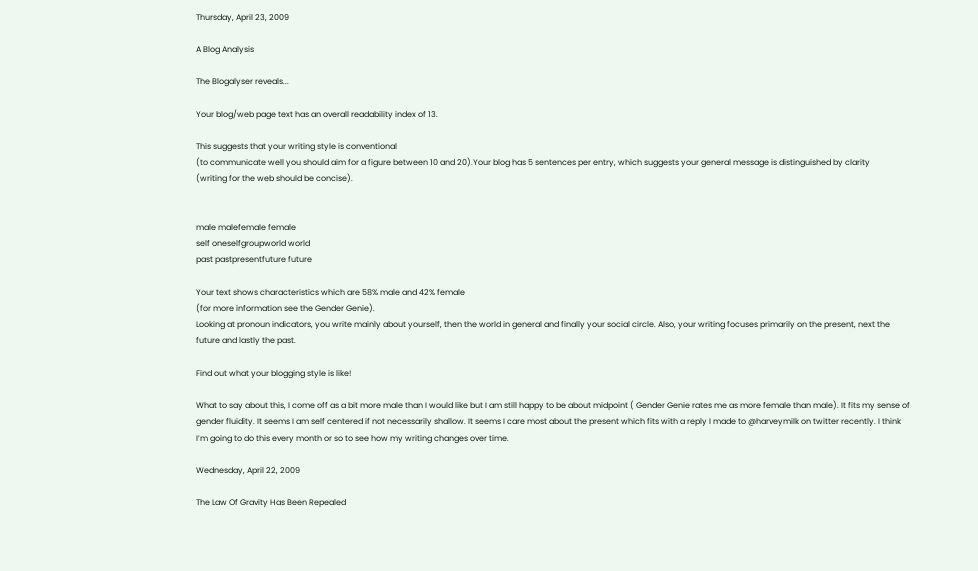Thursday, April 23, 2009

A Blog Analysis

The Blogalyser reveals...

Your blog/web page text has an overall readability index of 13.

This suggests that your writing style is conventional
(to communicate well you should aim for a figure between 10 and 20).Your blog has 5 sentences per entry, which suggests your general message is distinguished by clarity
(writing for the web should be concise).


male malefemale female
self oneselfgroupworld world
past pastpresentfuture future

Your text shows characteristics which are 58% male and 42% female
(for more information see the Gender Genie).
Looking at pronoun indicators, you write mainly about yourself, then the world in general and finally your social circle. Also, your writing focuses primarily on the present, next the future and lastly the past.

Find out what your blogging style is like!

What to say about this, I come off as a bit more male than I would like but I am still happy to be about midpoint ( Gender Genie rates me as more female than male). It fits my sense of gender fluidity. It seems I am self centered if not necessarily shallow. It seems I care most about the present which fits with a reply I made to @harveymilk on twitter recently. I think I’m going to do this every month or so to see how my writing changes over time.

Wednesday, April 22, 2009

The Law Of Gravity Has Been Repealed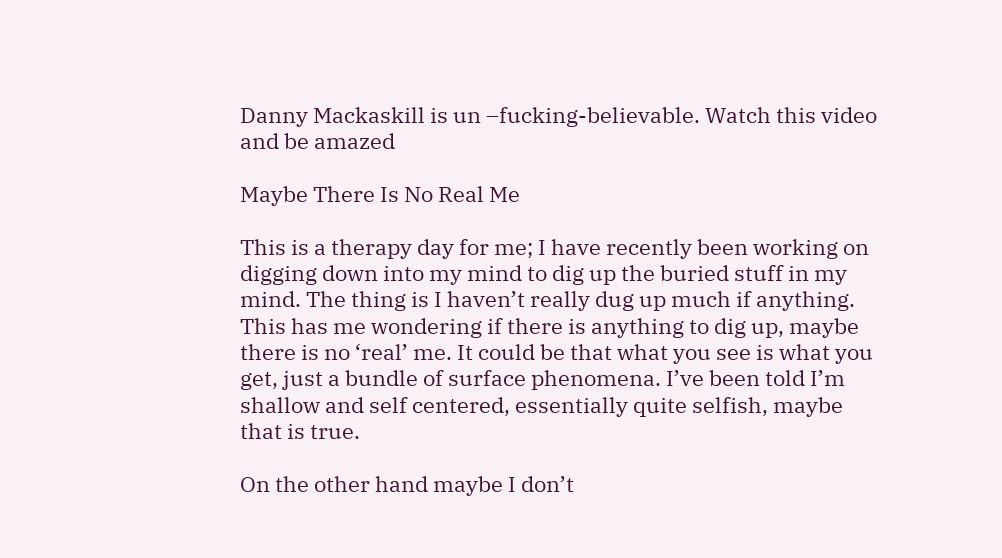Danny Mackaskill is un –fucking-believable. Watch this video and be amazed

Maybe There Is No Real Me

This is a therapy day for me; I have recently been working on digging down into my mind to dig up the buried stuff in my mind. The thing is I haven’t really dug up much if anything. This has me wondering if there is anything to dig up, maybe there is no ‘real’ me. It could be that what you see is what you get, just a bundle of surface phenomena. I’ve been told I’m shallow and self centered, essentially quite selfish, maybe that is true.

On the other hand maybe I don’t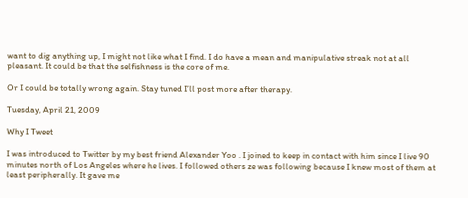want to dig anything up, I might not like what I find. I do have a mean and manipulative streak not at all pleasant. It could be that the selfishness is the core of me.

Or I could be totally wrong again. Stay tuned I’ll post more after therapy.

Tuesday, April 21, 2009

Why I Tweet

I was introduced to Twitter by my best friend Alexander Yoo . I joined to keep in contact with him since I live 90 minutes north of Los Angeles where he lives. I followed others ze was following because I knew most of them at least peripherally. It gave me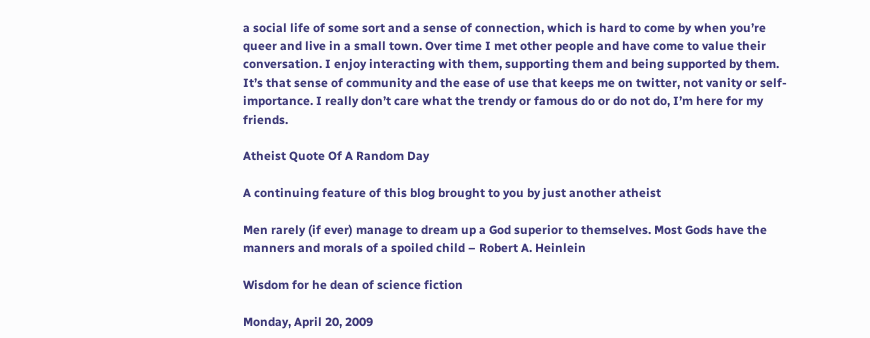a social life of some sort and a sense of connection, which is hard to come by when you’re queer and live in a small town. Over time I met other people and have come to value their conversation. I enjoy interacting with them, supporting them and being supported by them. It’s that sense of community and the ease of use that keeps me on twitter, not vanity or self-importance. I really don’t care what the trendy or famous do or do not do, I’m here for my friends.

Atheist Quote Of A Random Day

A continuing feature of this blog brought to you by just another atheist

Men rarely (if ever) manage to dream up a God superior to themselves. Most Gods have the manners and morals of a spoiled child – Robert A. Heinlein

Wisdom for he dean of science fiction

Monday, April 20, 2009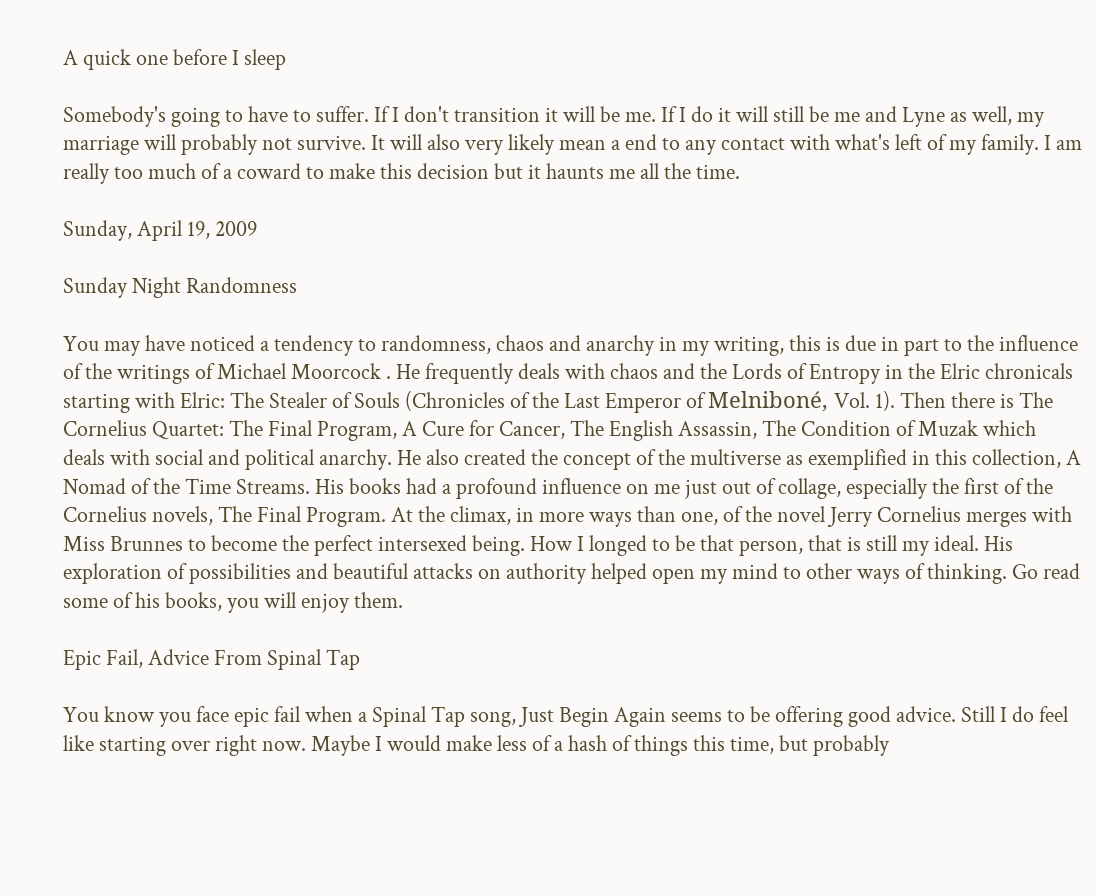A quick one before I sleep

Somebody's going to have to suffer. If I don't transition it will be me. If I do it will still be me and Lyne as well, my marriage will probably not survive. It will also very likely mean a end to any contact with what's left of my family. I am really too much of a coward to make this decision but it haunts me all the time.

Sunday, April 19, 2009

Sunday Night Randomness

You may have noticed a tendency to randomness, chaos and anarchy in my writing, this is due in part to the influence of the writings of Michael Moorcock . He frequently deals with chaos and the Lords of Entropy in the Elric chronicals starting with Elric: The Stealer of Souls (Chronicles of the Last Emperor of Melniboné, Vol. 1). Then there is The Cornelius Quartet: The Final Program, A Cure for Cancer, The English Assassin, The Condition of Muzak which deals with social and political anarchy. He also created the concept of the multiverse as exemplified in this collection, A Nomad of the Time Streams. His books had a profound influence on me just out of collage, especially the first of the Cornelius novels, The Final Program. At the climax, in more ways than one, of the novel Jerry Cornelius merges with Miss Brunnes to become the perfect intersexed being. How I longed to be that person, that is still my ideal. His exploration of possibilities and beautiful attacks on authority helped open my mind to other ways of thinking. Go read some of his books, you will enjoy them.

Epic Fail, Advice From Spinal Tap

You know you face epic fail when a Spinal Tap song, Just Begin Again seems to be offering good advice. Still I do feel like starting over right now. Maybe I would make less of a hash of things this time, but probably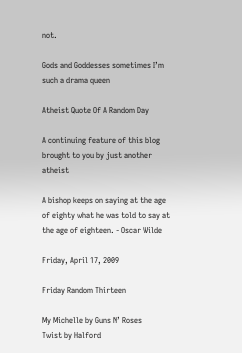not.

Gods and Goddesses sometimes I’m such a drama queen

Atheist Quote Of A Random Day

A continuing feature of this blog brought to you by just another atheist

A bishop keeps on saying at the age of eighty what he was told to say at the age of eighteen. - Oscar Wilde

Friday, April 17, 2009

Friday Random Thirteen

My Michelle by Guns N’ Roses
Twist by Halford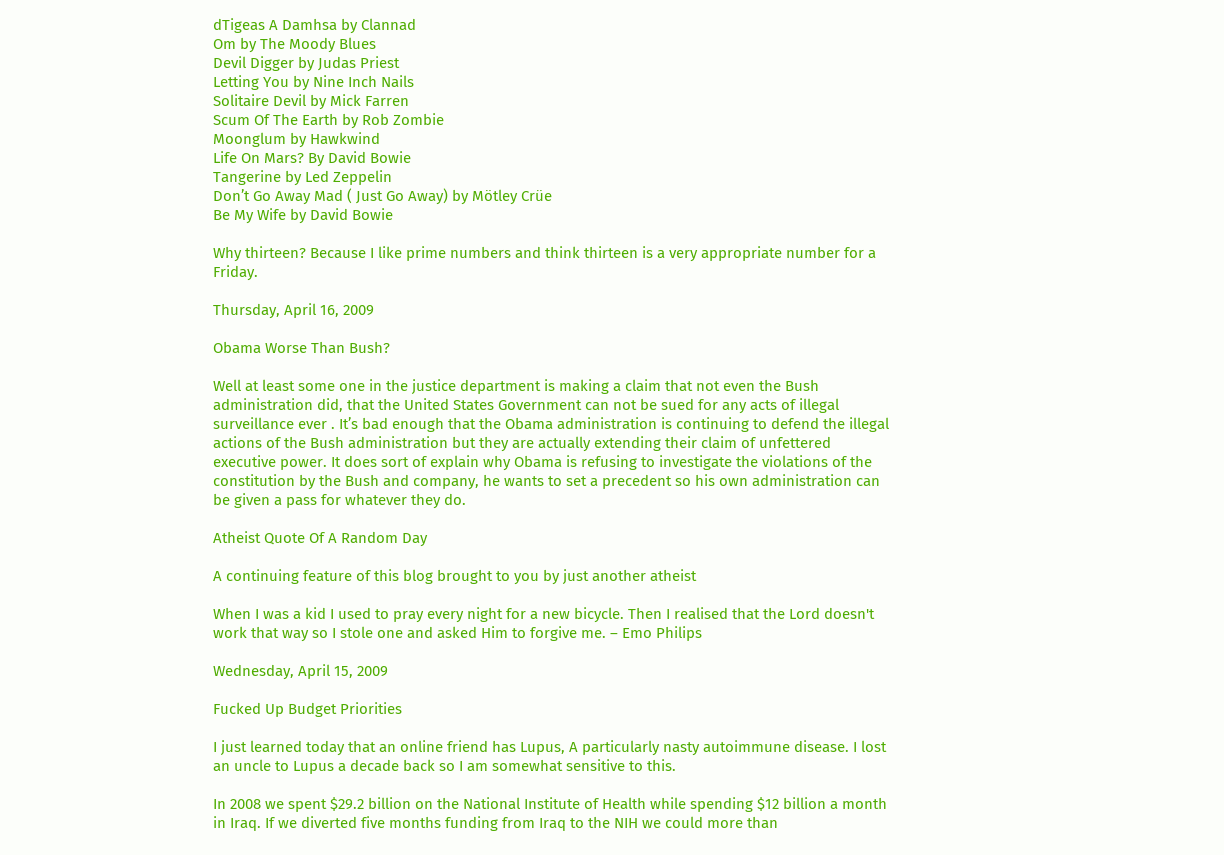dTigeas A Damhsa by Clannad
Om by The Moody Blues
Devil Digger by Judas Priest
Letting You by Nine Inch Nails
Solitaire Devil by Mick Farren
Scum Of The Earth by Rob Zombie
Moonglum by Hawkwind
Life On Mars? By David Bowie
Tangerine by Led Zeppelin
Don’t Go Away Mad ( Just Go Away) by Mötley Crüe
Be My Wife by David Bowie

Why thirteen? Because I like prime numbers and think thirteen is a very appropriate number for a Friday.

Thursday, April 16, 2009

Obama Worse Than Bush?

Well at least some one in the justice department is making a claim that not even the Bush administration did, that the United States Government can not be sued for any acts of illegal surveillance ever . It’s bad enough that the Obama administration is continuing to defend the illegal actions of the Bush administration but they are actually extending their claim of unfettered executive power. It does sort of explain why Obama is refusing to investigate the violations of the constitution by the Bush and company, he wants to set a precedent so his own administration can be given a pass for whatever they do.

Atheist Quote Of A Random Day

A continuing feature of this blog brought to you by just another atheist

When I was a kid I used to pray every night for a new bicycle. Then I realised that the Lord doesn't work that way so I stole one and asked Him to forgive me. – Emo Philips

Wednesday, April 15, 2009

Fucked Up Budget Priorities

I just learned today that an online friend has Lupus, A particularly nasty autoimmune disease. I lost an uncle to Lupus a decade back so I am somewhat sensitive to this.

In 2008 we spent $29.2 billion on the National Institute of Health while spending $12 billion a month in Iraq. If we diverted five months funding from Iraq to the NIH we could more than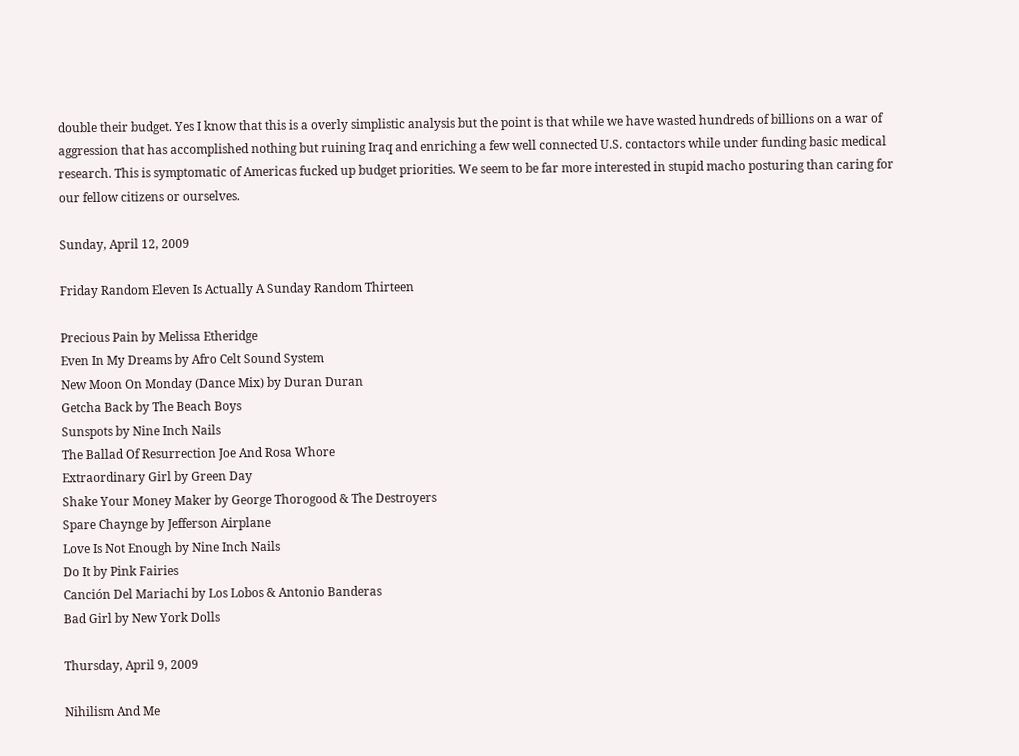double their budget. Yes I know that this is a overly simplistic analysis but the point is that while we have wasted hundreds of billions on a war of aggression that has accomplished nothing but ruining Iraq and enriching a few well connected U.S. contactors while under funding basic medical research. This is symptomatic of Americas fucked up budget priorities. We seem to be far more interested in stupid macho posturing than caring for our fellow citizens or ourselves.

Sunday, April 12, 2009

Friday Random Eleven Is Actually A Sunday Random Thirteen

Precious Pain by Melissa Etheridge
Even In My Dreams by Afro Celt Sound System
New Moon On Monday (Dance Mix) by Duran Duran
Getcha Back by The Beach Boys
Sunspots by Nine Inch Nails
The Ballad Of Resurrection Joe And Rosa Whore
Extraordinary Girl by Green Day
Shake Your Money Maker by George Thorogood & The Destroyers
Spare Chaynge by Jefferson Airplane
Love Is Not Enough by Nine Inch Nails
Do It by Pink Fairies
Canción Del Mariachi by Los Lobos & Antonio Banderas
Bad Girl by New York Dolls

Thursday, April 9, 2009

Nihilism And Me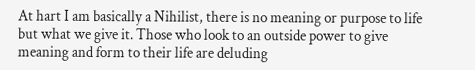At hart I am basically a Nihilist, there is no meaning or purpose to life but what we give it. Those who look to an outside power to give meaning and form to their life are deluding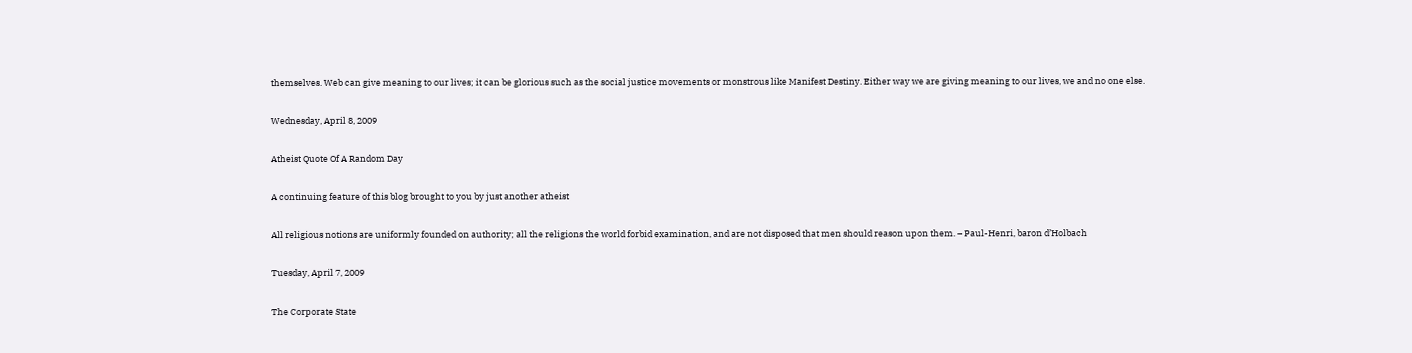themselves. Web can give meaning to our lives; it can be glorious such as the social justice movements or monstrous like Manifest Destiny. Either way we are giving meaning to our lives, we and no one else.

Wednesday, April 8, 2009

Atheist Quote Of A Random Day

A continuing feature of this blog brought to you by just another atheist

All religious notions are uniformly founded on authority; all the religions the world forbid examination, and are not disposed that men should reason upon them. – Paul-Henri, baron d’Holbach

Tuesday, April 7, 2009

The Corporate State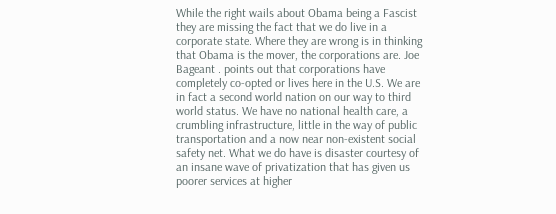While the right wails about Obama being a Fascist they are missing the fact that we do live in a corporate state. Where they are wrong is in thinking that Obama is the mover, the corporations are. Joe Bageant . points out that corporations have completely co-opted or lives here in the U.S. We are in fact a second world nation on our way to third world status. We have no national health care, a crumbling infrastructure, little in the way of public transportation and a now near non-existent social safety net. What we do have is disaster courtesy of an insane wave of privatization that has given us poorer services at higher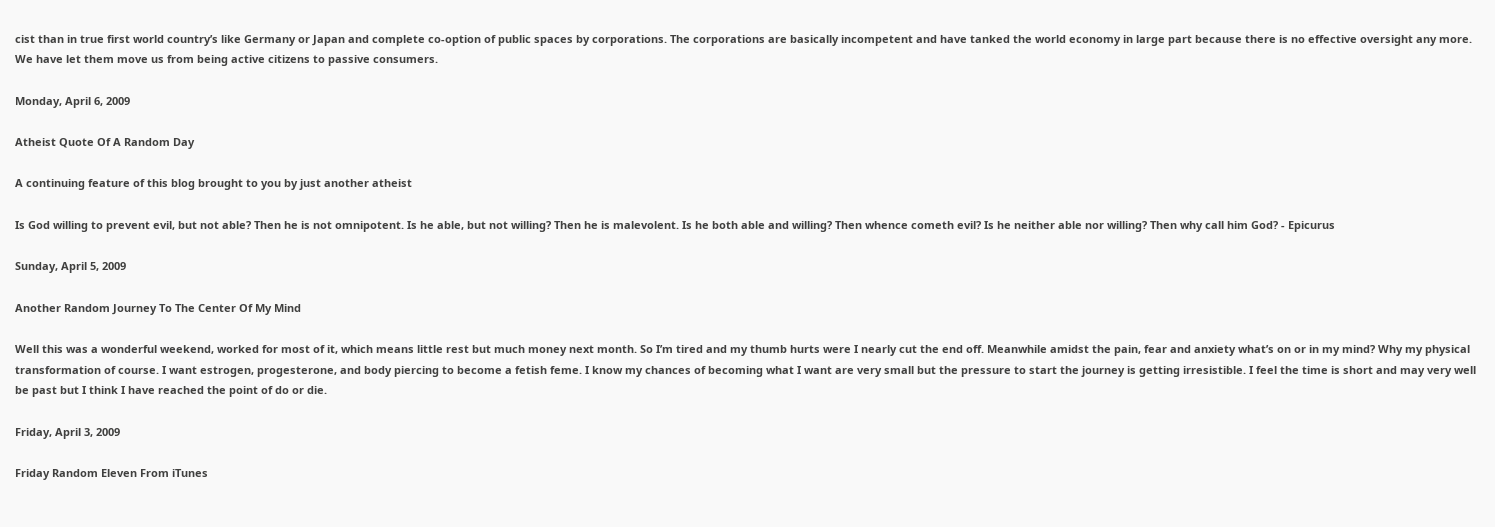cist than in true first world country’s like Germany or Japan and complete co-option of public spaces by corporations. The corporations are basically incompetent and have tanked the world economy in large part because there is no effective oversight any more. We have let them move us from being active citizens to passive consumers.

Monday, April 6, 2009

Atheist Quote Of A Random Day

A continuing feature of this blog brought to you by just another atheist

Is God willing to prevent evil, but not able? Then he is not omnipotent. Is he able, but not willing? Then he is malevolent. Is he both able and willing? Then whence cometh evil? Is he neither able nor willing? Then why call him God? - Epicurus

Sunday, April 5, 2009

Another Random Journey To The Center Of My Mind

Well this was a wonderful weekend, worked for most of it, which means little rest but much money next month. So I’m tired and my thumb hurts were I nearly cut the end off. Meanwhile amidst the pain, fear and anxiety what’s on or in my mind? Why my physical transformation of course. I want estrogen, progesterone, and body piercing to become a fetish feme. I know my chances of becoming what I want are very small but the pressure to start the journey is getting irresistible. I feel the time is short and may very well be past but I think I have reached the point of do or die.

Friday, April 3, 2009

Friday Random Eleven From iTunes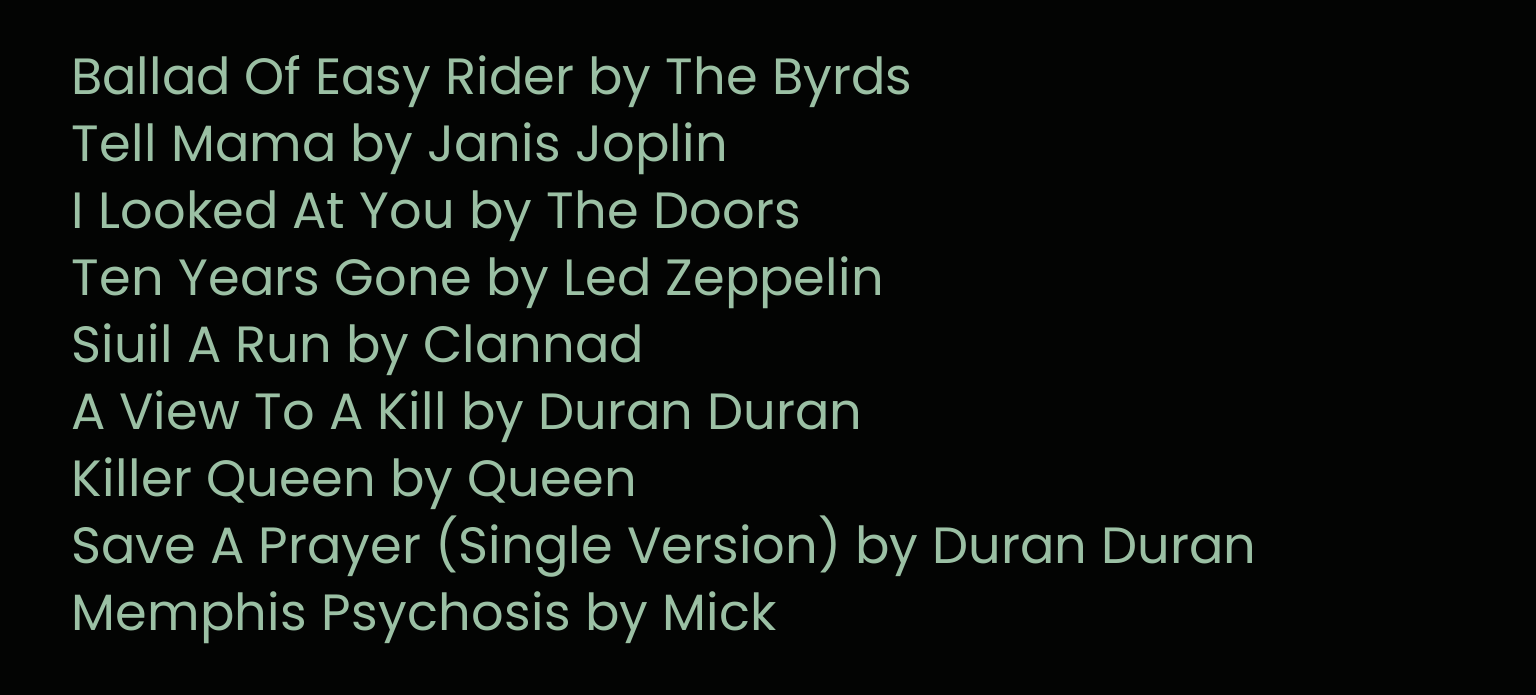Ballad Of Easy Rider by The Byrds
Tell Mama by Janis Joplin
I Looked At You by The Doors
Ten Years Gone by Led Zeppelin
Siuil A Run by Clannad
A View To A Kill by Duran Duran
Killer Queen by Queen
Save A Prayer (Single Version) by Duran Duran
Memphis Psychosis by Mick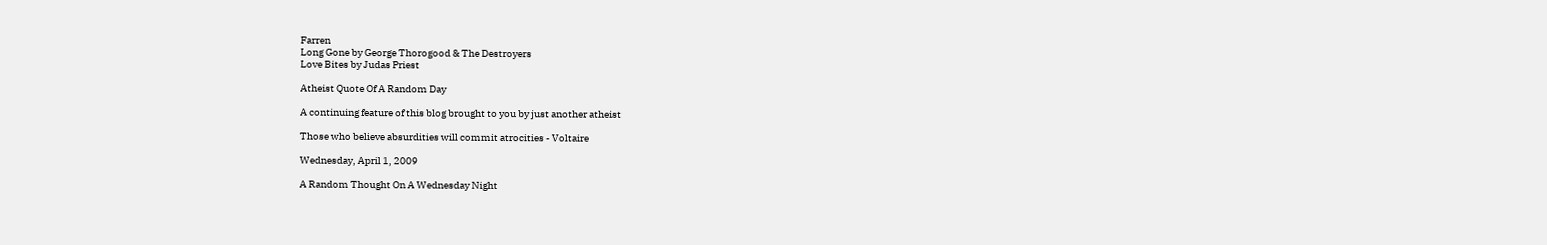Farren
Long Gone by George Thorogood & The Destroyers
Love Bites by Judas Priest

Atheist Quote Of A Random Day

A continuing feature of this blog brought to you by just another atheist

Those who believe absurdities will commit atrocities - Voltaire

Wednesday, April 1, 2009

A Random Thought On A Wednesday Night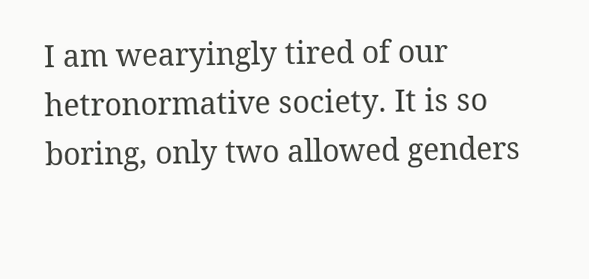I am wearyingly tired of our hetronormative society. It is so boring, only two allowed genders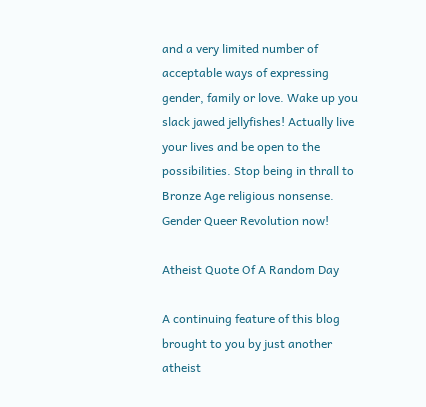and a very limited number of acceptable ways of expressing gender, family or love. Wake up you slack jawed jellyfishes! Actually live your lives and be open to the possibilities. Stop being in thrall to Bronze Age religious nonsense. Gender Queer Revolution now!

Atheist Quote Of A Random Day

A continuing feature of this blog brought to you by just another atheist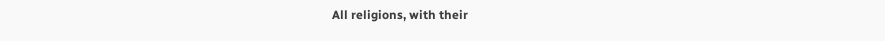All religions, with their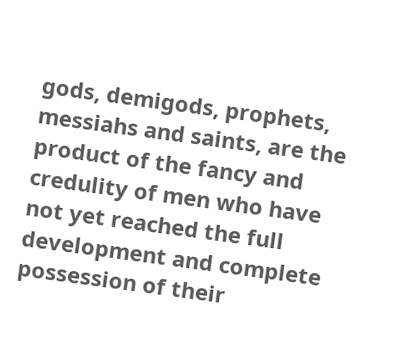gods, demigods, prophets, messiahs and saints, are the product of the fancy and credulity of men who have not yet reached the full development and complete possession of their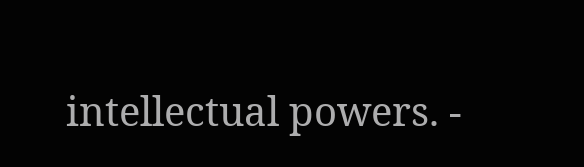intellectual powers. -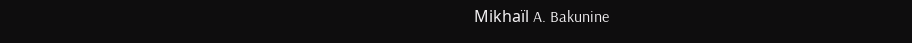Mikhaïl A. Bakunine